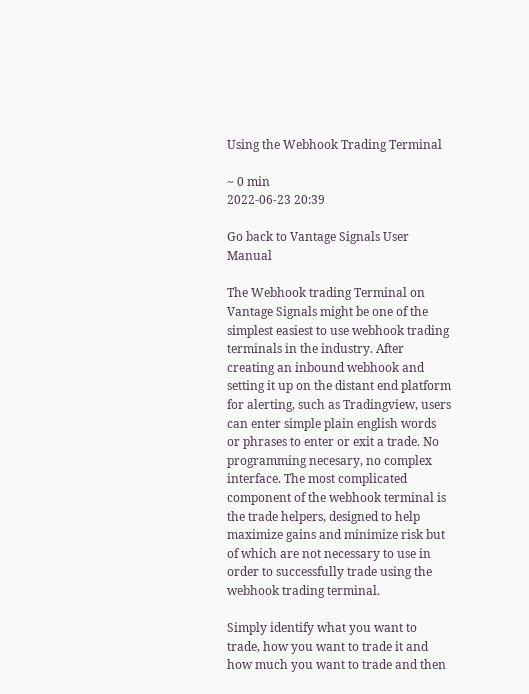Using the Webhook Trading Terminal

~ 0 min
2022-06-23 20:39

Go back to Vantage Signals User Manual

The Webhook trading Terminal on Vantage Signals might be one of the simplest easiest to use webhook trading terminals in the industry. After creating an inbound webhook and setting it up on the distant end platform for alerting, such as Tradingview, users can enter simple plain english words or phrases to enter or exit a trade. No programming necesary, no complex interface. The most complicated component of the webhook terminal is the trade helpers, designed to help maximize gains and minimize risk but of which are not necessary to use in order to successfully trade using the webhook trading terminal.

Simply identify what you want to trade, how you want to trade it and how much you want to trade and then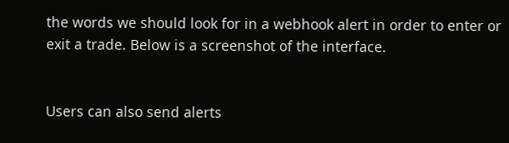the words we should look for in a webhook alert in order to enter or exit a trade. Below is a screenshot of the interface.


Users can also send alerts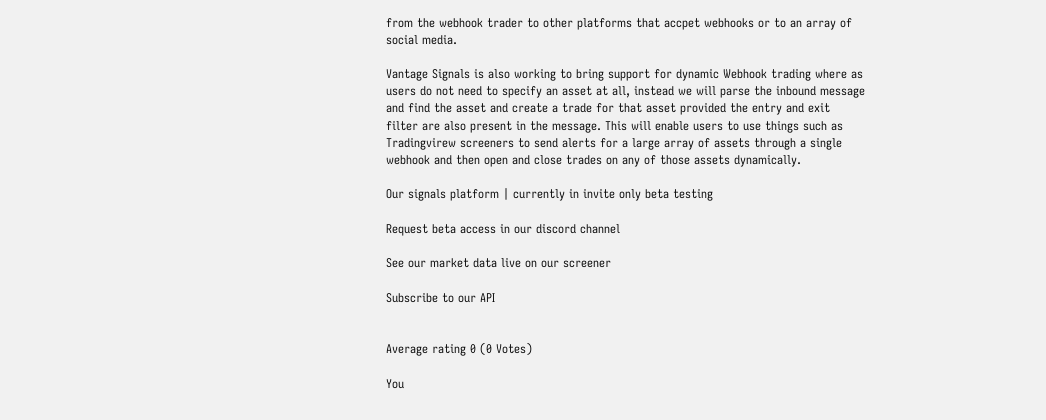from the webhook trader to other platforms that accpet webhooks or to an array of social media.

Vantage Signals is also working to bring support for dynamic Webhook trading where as users do not need to specify an asset at all, instead we will parse the inbound message and find the asset and create a trade for that asset provided the entry and exit filter are also present in the message. This will enable users to use things such as Tradingvirew screeners to send alerts for a large array of assets through a single webhook and then open and close trades on any of those assets dynamically.

Our signals platform | currently in invite only beta testing

Request beta access in our discord channel

See our market data live on our screener

Subscribe to our API


Average rating 0 (0 Votes)

You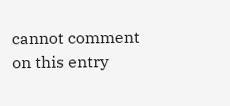cannot comment on this entry